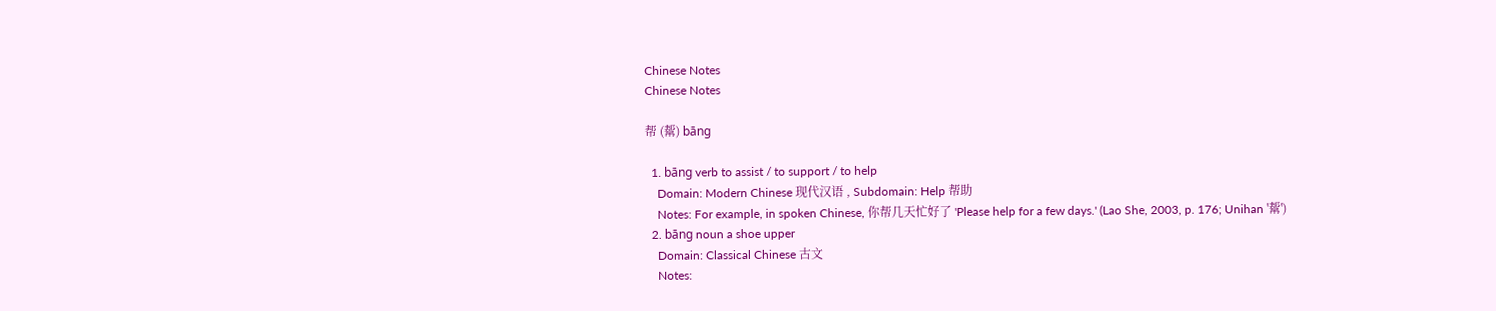Chinese Notes
Chinese Notes

帮 (幚) bāng

  1. bāng verb to assist / to support / to help
    Domain: Modern Chinese 现代汉语 , Subdomain: Help 帮助
    Notes: For example, in spoken Chinese, 你帮几天忙好了 'Please help for a few days.' (Lao She, 2003, p. 176; Unihan '幚')
  2. bāng noun a shoe upper
    Domain: Classical Chinese 古文
    Notes: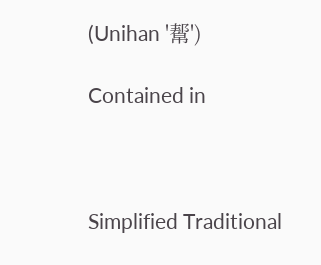(Unihan '幚')

Contained in



Simplified Traditional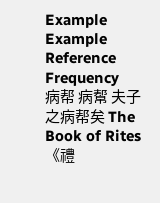Example Example Reference Frequency
病帮 病幚 夫子之病帮矣 The Book of Rites 《禮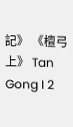記》 《檀弓上》 Tan Gong I 2